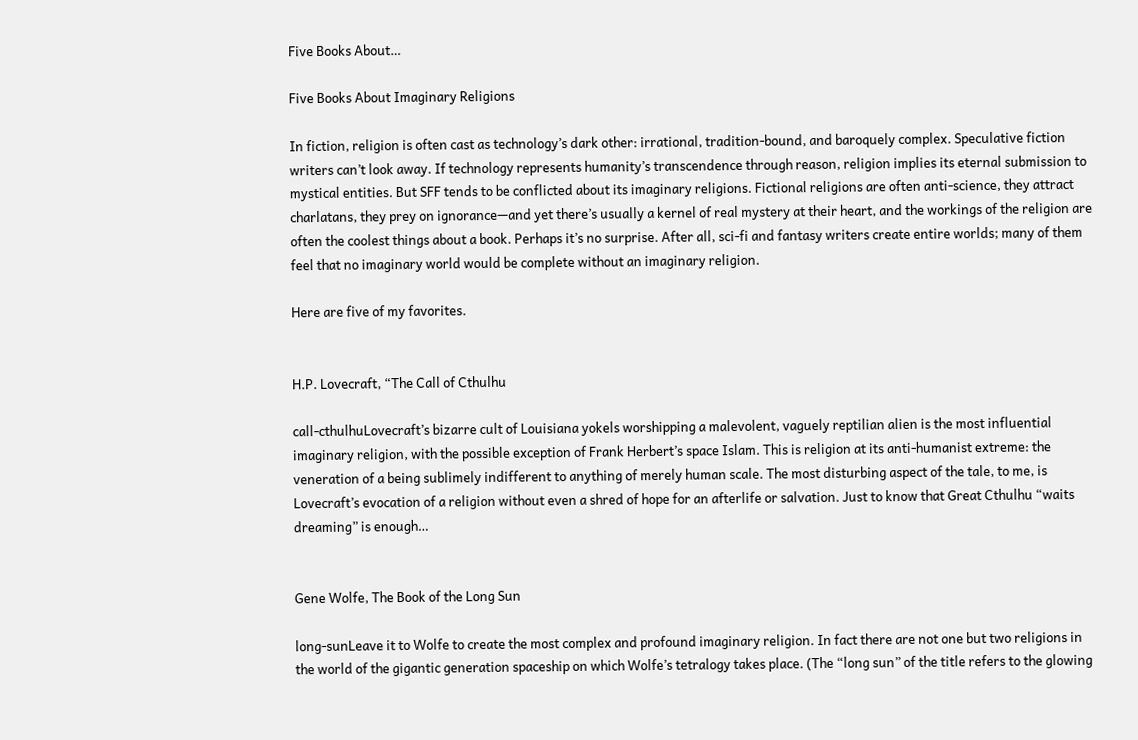Five Books About…

Five Books About Imaginary Religions

In fiction, religion is often cast as technology’s dark other: irrational, tradition-bound, and baroquely complex. Speculative fiction writers can’t look away. If technology represents humanity’s transcendence through reason, religion implies its eternal submission to mystical entities. But SFF tends to be conflicted about its imaginary religions. Fictional religions are often anti-science, they attract charlatans, they prey on ignorance—and yet there’s usually a kernel of real mystery at their heart, and the workings of the religion are often the coolest things about a book. Perhaps it’s no surprise. After all, sci-fi and fantasy writers create entire worlds; many of them feel that no imaginary world would be complete without an imaginary religion.

Here are five of my favorites.


H.P. Lovecraft, “The Call of Cthulhu

call-cthulhuLovecraft’s bizarre cult of Louisiana yokels worshipping a malevolent, vaguely reptilian alien is the most influential imaginary religion, with the possible exception of Frank Herbert’s space Islam. This is religion at its anti-humanist extreme: the veneration of a being sublimely indifferent to anything of merely human scale. The most disturbing aspect of the tale, to me, is Lovecraft’s evocation of a religion without even a shred of hope for an afterlife or salvation. Just to know that Great Cthulhu “waits dreaming” is enough…


Gene Wolfe, The Book of the Long Sun

long-sunLeave it to Wolfe to create the most complex and profound imaginary religion. In fact there are not one but two religions in the world of the gigantic generation spaceship on which Wolfe’s tetralogy takes place. (The “long sun” of the title refers to the glowing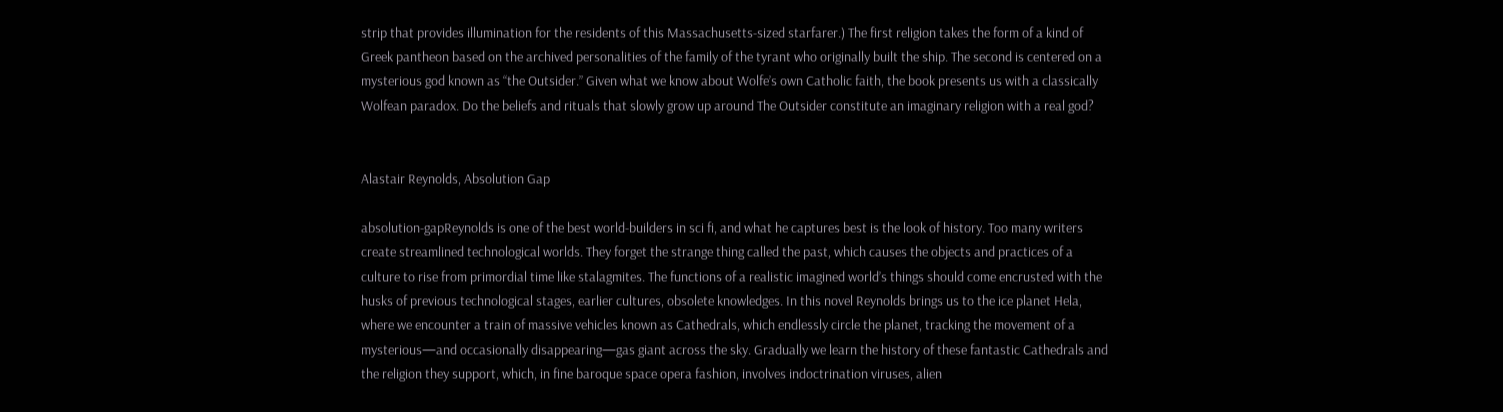strip that provides illumination for the residents of this Massachusetts-sized starfarer.) The first religion takes the form of a kind of Greek pantheon based on the archived personalities of the family of the tyrant who originally built the ship. The second is centered on a mysterious god known as “the Outsider.” Given what we know about Wolfe’s own Catholic faith, the book presents us with a classically Wolfean paradox. Do the beliefs and rituals that slowly grow up around The Outsider constitute an imaginary religion with a real god?


Alastair Reynolds, Absolution Gap

absolution-gapReynolds is one of the best world-builders in sci fi, and what he captures best is the look of history. Too many writers create streamlined technological worlds. They forget the strange thing called the past, which causes the objects and practices of a culture to rise from primordial time like stalagmites. The functions of a realistic imagined world’s things should come encrusted with the husks of previous technological stages, earlier cultures, obsolete knowledges. In this novel Reynolds brings us to the ice planet Hela, where we encounter a train of massive vehicles known as Cathedrals, which endlessly circle the planet, tracking the movement of a mysterious—and occasionally disappearing—gas giant across the sky. Gradually we learn the history of these fantastic Cathedrals and the religion they support, which, in fine baroque space opera fashion, involves indoctrination viruses, alien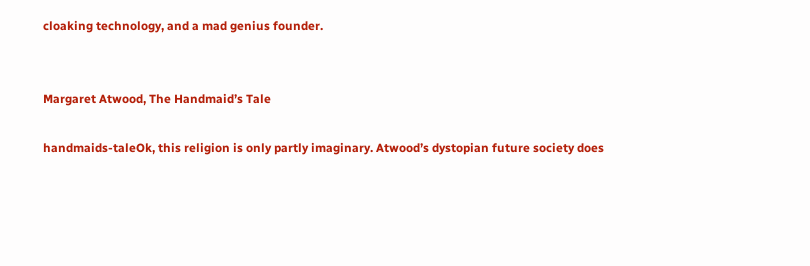cloaking technology, and a mad genius founder.


Margaret Atwood, The Handmaid’s Tale

handmaids-taleOk, this religion is only partly imaginary. Atwood’s dystopian future society does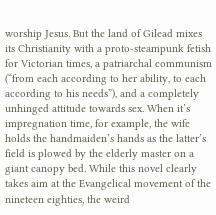worship Jesus. But the land of Gilead mixes its Christianity with a proto-steampunk fetish for Victorian times, a patriarchal communism (“from each according to her ability, to each according to his needs”), and a completely unhinged attitude towards sex. When it’s impregnation time, for example, the wife holds the handmaiden’s hands as the latter’s field is plowed by the elderly master on a giant canopy bed. While this novel clearly takes aim at the Evangelical movement of the nineteen eighties, the weird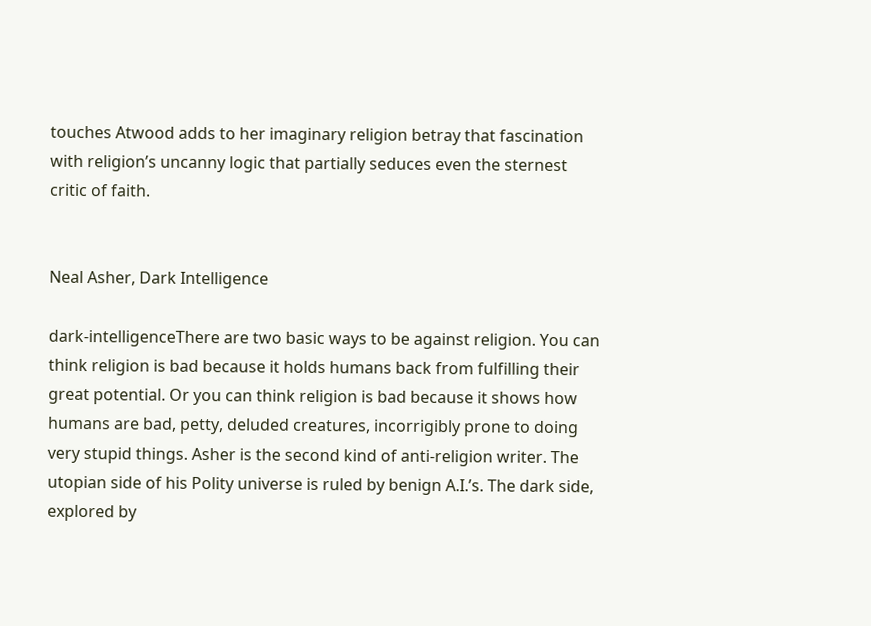touches Atwood adds to her imaginary religion betray that fascination with religion’s uncanny logic that partially seduces even the sternest critic of faith.


Neal Asher, Dark Intelligence

dark-intelligenceThere are two basic ways to be against religion. You can think religion is bad because it holds humans back from fulfilling their great potential. Or you can think religion is bad because it shows how humans are bad, petty, deluded creatures, incorrigibly prone to doing very stupid things. Asher is the second kind of anti-religion writer. The utopian side of his Polity universe is ruled by benign A.I.’s. The dark side, explored by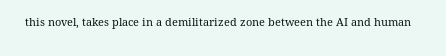this novel, takes place in a demilitarized zone between the AI and human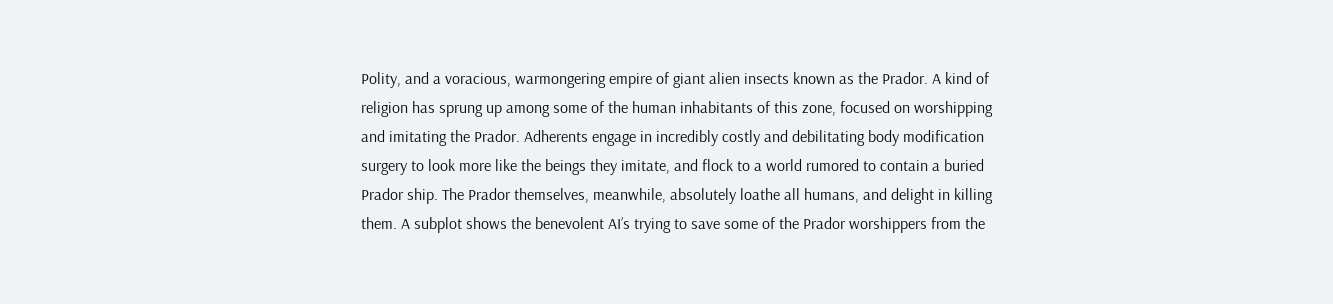Polity, and a voracious, warmongering empire of giant alien insects known as the Prador. A kind of religion has sprung up among some of the human inhabitants of this zone, focused on worshipping and imitating the Prador. Adherents engage in incredibly costly and debilitating body modification surgery to look more like the beings they imitate, and flock to a world rumored to contain a buried Prador ship. The Prador themselves, meanwhile, absolutely loathe all humans, and delight in killing them. A subplot shows the benevolent AI’s trying to save some of the Prador worshippers from the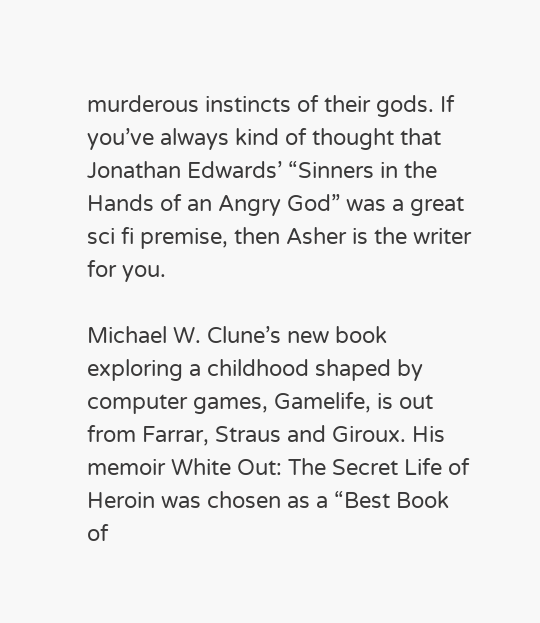murderous instincts of their gods. If you’ve always kind of thought that Jonathan Edwards’ “Sinners in the Hands of an Angry God” was a great sci fi premise, then Asher is the writer for you.

Michael W. Clune’s new book exploring a childhood shaped by computer games, Gamelife, is out from Farrar, Straus and Giroux. His memoir White Out: The Secret Life of Heroin was chosen as a “Best Book of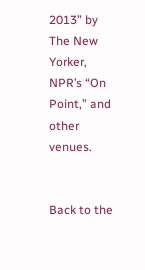2013” by The New Yorker, NPR’s “On Point,” and other venues.


Back to the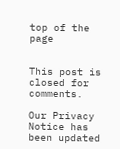top of the page


This post is closed for comments.

Our Privacy Notice has been updated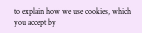to explain how we use cookies, which you accept by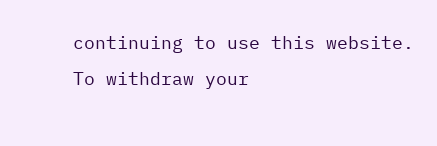continuing to use this website. To withdraw your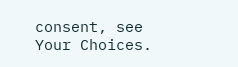consent, see Your Choices.